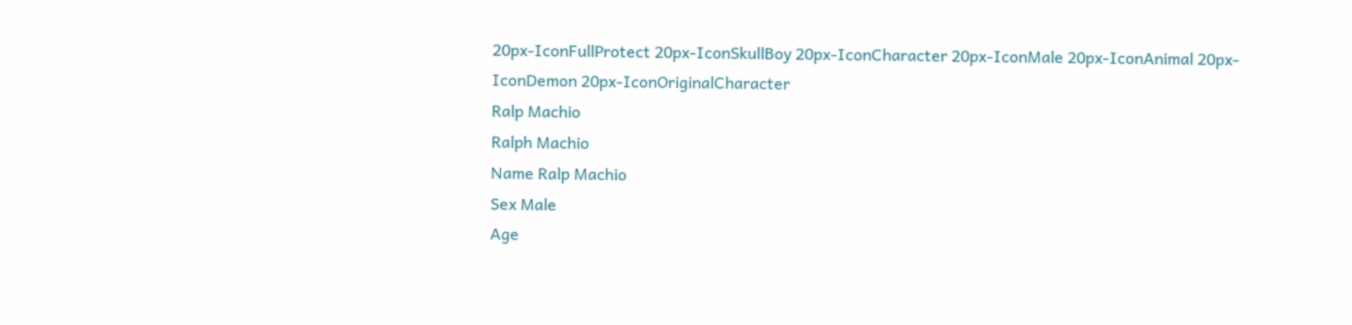20px-IconFullProtect 20px-IconSkullBoy 20px-IconCharacter 20px-IconMale 20px-IconAnimal 20px-IconDemon 20px-IconOriginalCharacter
Ralp Machio
Ralph Machio
Name Ralp Machio
Sex Male
Age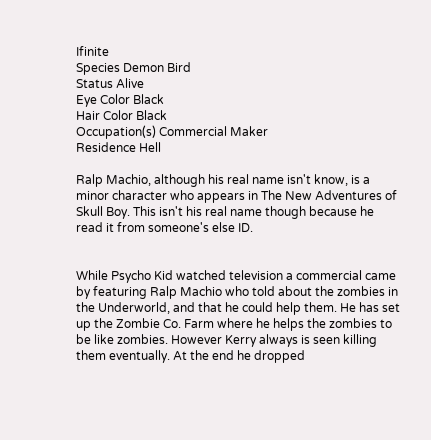Ifinite
Species Demon Bird
Status Alive
Eye Color Black
Hair Color Black
Occupation(s) Commercial Maker
Residence Hell

Ralp Machio, although his real name isn't know, is a minor character who appears in The New Adventures of Skull Boy. This isn't his real name though because he read it from someone's else ID.


While Psycho Kid watched television a commercial came by featuring Ralp Machio who told about the zombies in the Underworld, and that he could help them. He has set up the Zombie Co. Farm where he helps the zombies to be like zombies. However Kerry always is seen killing them eventually. At the end he dropped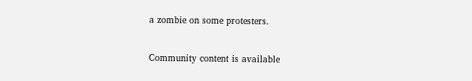a zombie on some protesters.

Community content is available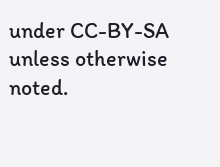under CC-BY-SA unless otherwise noted.